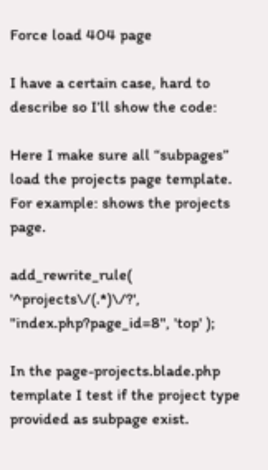Force load 404 page

I have a certain case, hard to describe so I’ll show the code:

Here I make sure all “subpages” load the projects page template. For example: shows the projects page.

add_rewrite_rule( '^projects\/(.*)\/?', "index.php?page_id=8", 'top' );

In the page-projects.blade.php template I test if the project type provided as subpage exist.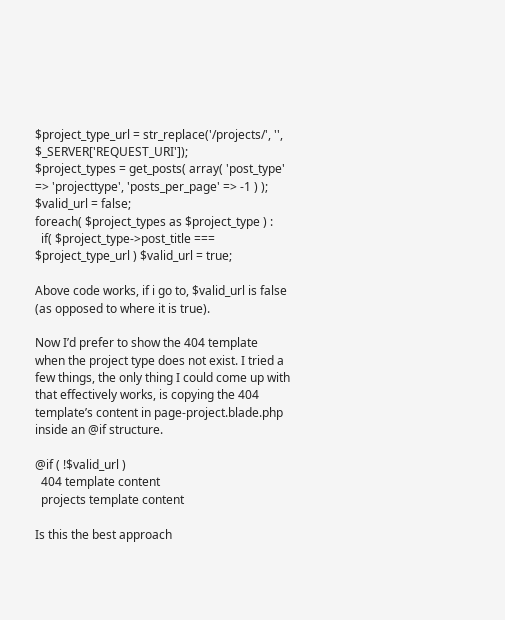$project_type_url = str_replace('/projects/', '', $_SERVER['REQUEST_URI']);
$project_types = get_posts( array( 'post_type' => 'projecttype', 'posts_per_page' => -1 ) );
$valid_url = false;
foreach( $project_types as $project_type ) :
  if( $project_type->post_title === $project_type_url ) $valid_url = true;

Above code works, if i go to, $valid_url is false (as opposed to where it is true).

Now I’d prefer to show the 404 template when the project type does not exist. I tried a few things, the only thing I could come up with that effectively works, is copying the 404 template’s content in page-project.blade.php inside an @if structure.

@if ( !$valid_url )
  404 template content
  projects template content

Is this the best approach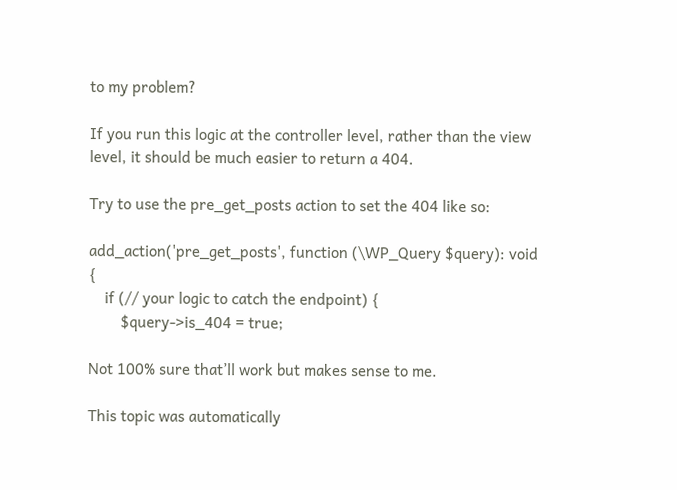to my problem?

If you run this logic at the controller level, rather than the view level, it should be much easier to return a 404.

Try to use the pre_get_posts action to set the 404 like so:

add_action('pre_get_posts', function (\WP_Query $query): void {
    if (// your logic to catch the endpoint) {
        $query->is_404 = true;

Not 100% sure that’ll work but makes sense to me.

This topic was automatically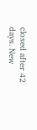closed after 42 days. New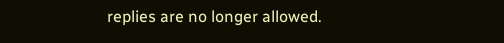replies are no longer allowed.